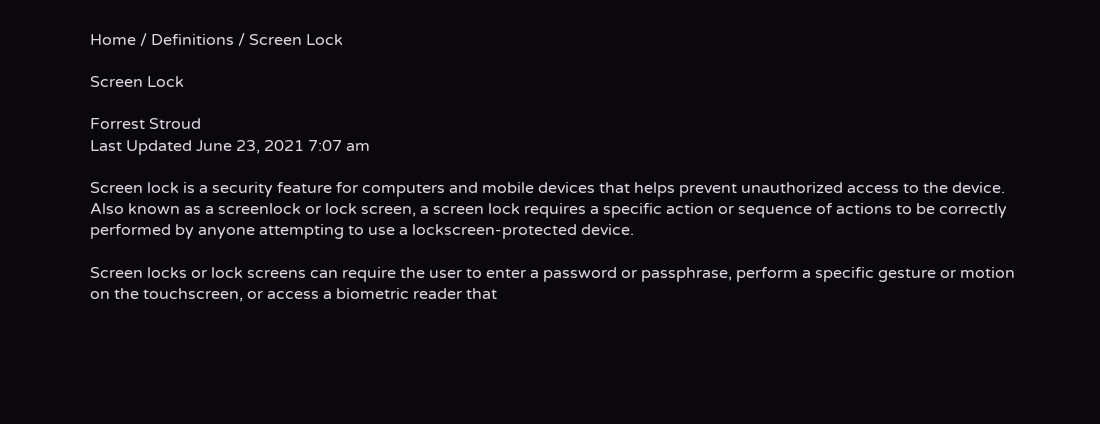Home / Definitions / Screen Lock

Screen Lock

Forrest Stroud
Last Updated June 23, 2021 7:07 am

Screen lock is a security feature for computers and mobile devices that helps prevent unauthorized access to the device. Also known as a screenlock or lock screen, a screen lock requires a specific action or sequence of actions to be correctly performed by anyone attempting to use a lockscreen-protected device.

Screen locks or lock screens can require the user to enter a password or passphrase, perform a specific gesture or motion on the touchscreen, or access a biometric reader that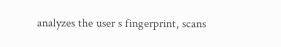analyzes the user s fingerprint, scans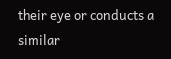their eye or conducts a similar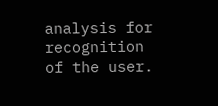analysis for recognition of the user.